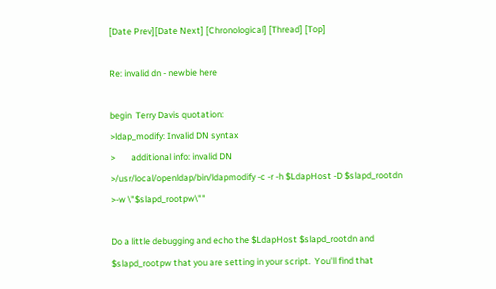[Date Prev][Date Next] [Chronological] [Thread] [Top]

Re: invalid dn - newbie here

begin  Terry Davis quotation:
>ldap_modify: Invalid DN syntax
>        additional info: invalid DN
>/usr/local/openldap/bin/ldapmodify -c -r -h $LdapHost -D $slapd_rootdn
>-w \"$slapd_rootpw\""

Do a little debugging and echo the $LdapHost $slapd_rootdn and
$slapd_rootpw that you are setting in your script.  You'll find that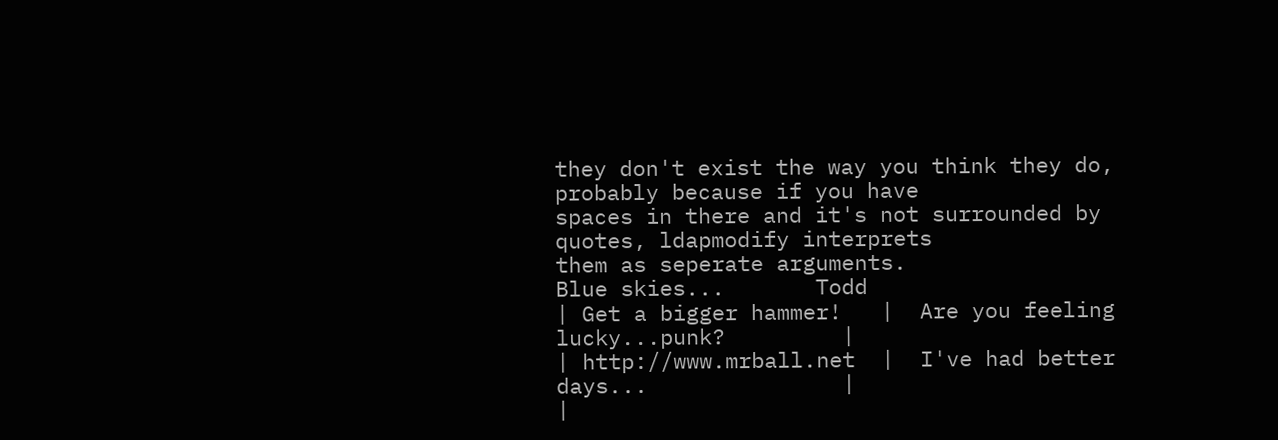they don't exist the way you think they do, probably because if you have
spaces in there and it's not surrounded by quotes, ldapmodify interprets
them as seperate arguments.
Blue skies...       Todd
| Get a bigger hammer!   |  Are you feeling lucky...punk?         |
| http://www.mrball.net  |  I've had better days...               |
|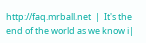http://faq.mrball.net  |  It's the end of the world as we know i|